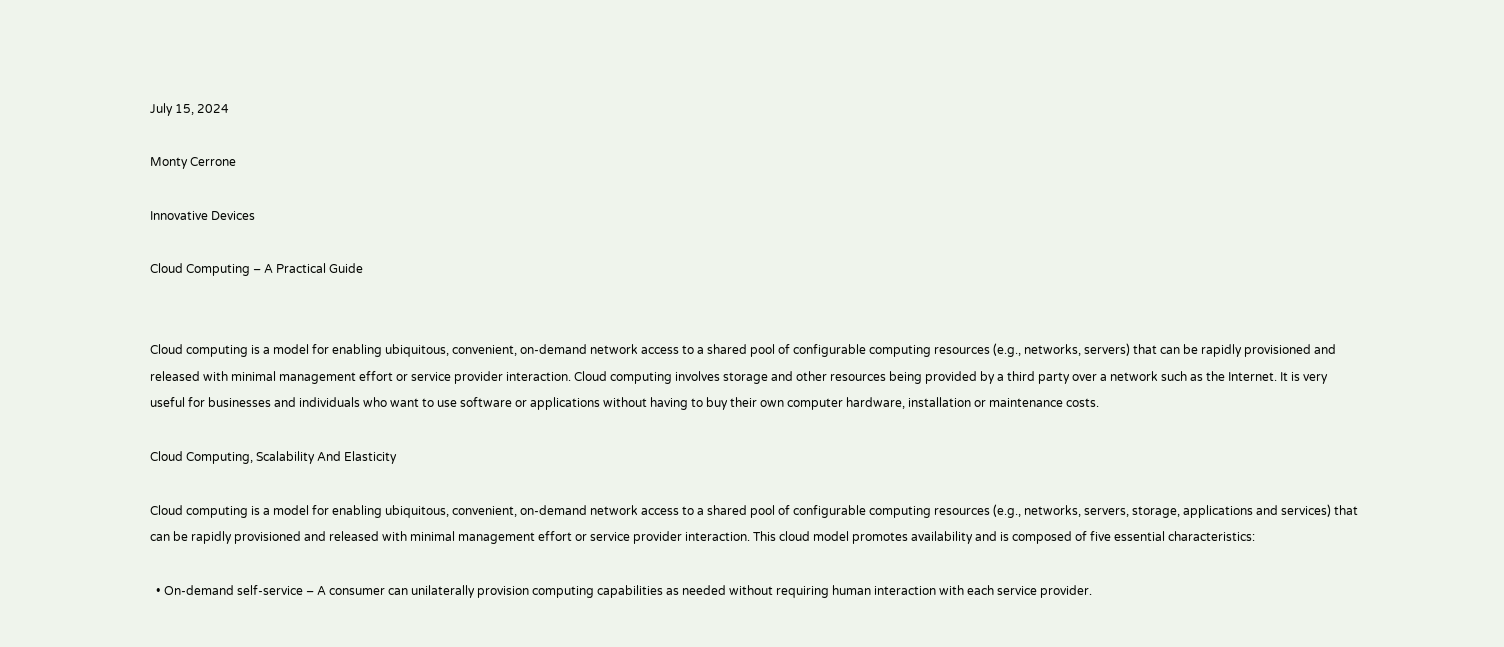July 15, 2024

Monty Cerrone

Innovative Devices

Cloud Computing – A Practical Guide


Cloud computing is a model for enabling ubiquitous, convenient, on-demand network access to a shared pool of configurable computing resources (e.g., networks, servers) that can be rapidly provisioned and released with minimal management effort or service provider interaction. Cloud computing involves storage and other resources being provided by a third party over a network such as the Internet. It is very useful for businesses and individuals who want to use software or applications without having to buy their own computer hardware, installation or maintenance costs.

Cloud Computing, Scalability And Elasticity

Cloud computing is a model for enabling ubiquitous, convenient, on-demand network access to a shared pool of configurable computing resources (e.g., networks, servers, storage, applications and services) that can be rapidly provisioned and released with minimal management effort or service provider interaction. This cloud model promotes availability and is composed of five essential characteristics:

  • On-demand self-service – A consumer can unilaterally provision computing capabilities as needed without requiring human interaction with each service provider.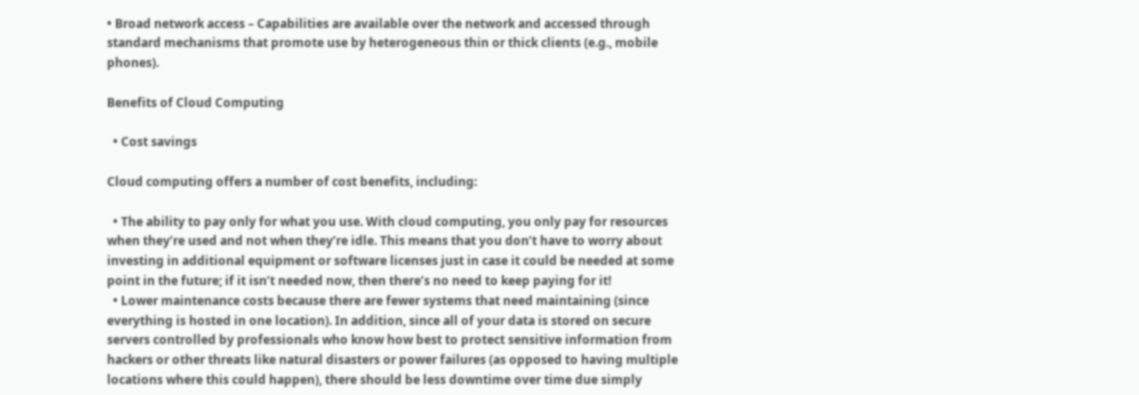• Broad network access – Capabilities are available over the network and accessed through standard mechanisms that promote use by heterogeneous thin or thick clients (e.g., mobile phones).

Benefits of Cloud Computing

  • Cost savings

Cloud computing offers a number of cost benefits, including:

  • The ability to pay only for what you use. With cloud computing, you only pay for resources when they’re used and not when they’re idle. This means that you don’t have to worry about investing in additional equipment or software licenses just in case it could be needed at some point in the future; if it isn’t needed now, then there’s no need to keep paying for it!
  • Lower maintenance costs because there are fewer systems that need maintaining (since everything is hosted in one location). In addition, since all of your data is stored on secure servers controlled by professionals who know how best to protect sensitive information from hackers or other threats like natural disasters or power failures (as opposed to having multiple locations where this could happen), there should be less downtime over time due simply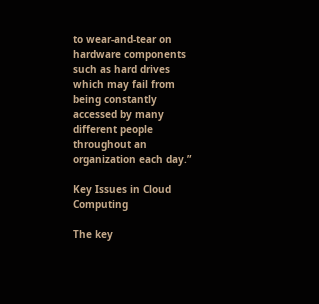to wear-and-tear on hardware components such as hard drives which may fail from being constantly accessed by many different people throughout an organization each day.”

Key Issues in Cloud Computing

The key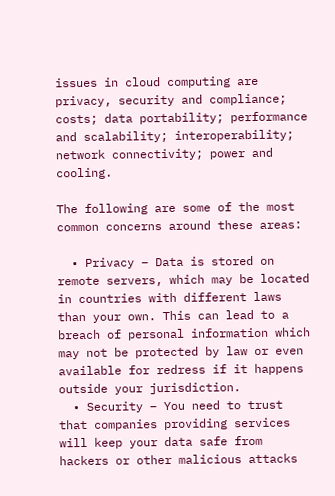issues in cloud computing are privacy, security and compliance; costs; data portability; performance and scalability; interoperability; network connectivity; power and cooling.

The following are some of the most common concerns around these areas:

  • Privacy – Data is stored on remote servers, which may be located in countries with different laws than your own. This can lead to a breach of personal information which may not be protected by law or even available for redress if it happens outside your jurisdiction.
  • Security – You need to trust that companies providing services will keep your data safe from hackers or other malicious attacks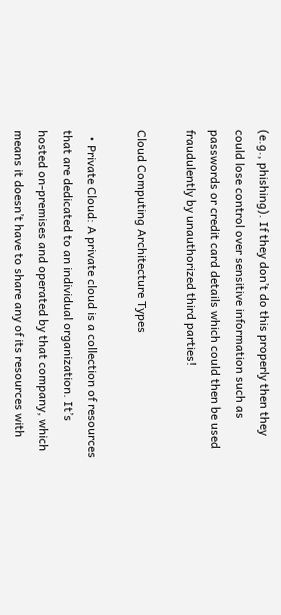(e.g., phishing). If they don’t do this properly then they could lose control over sensitive information such as passwords or credit card details which could then be used fraudulently by unauthorized third parties!

Cloud Computing Architecture Types

  • Private Cloud: A private cloud is a collection of resources that are dedicated to an individual organization. It’s hosted on-premises and operated by that company, which means it doesn’t have to share any of its resources with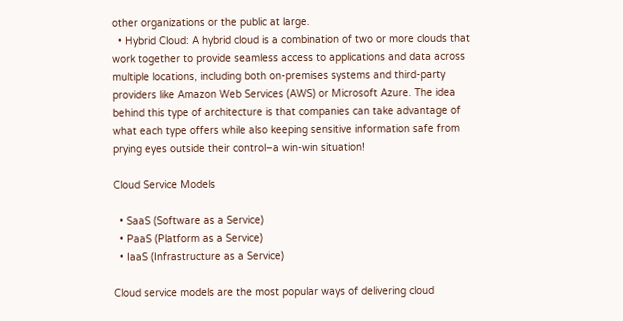other organizations or the public at large.
  • Hybrid Cloud: A hybrid cloud is a combination of two or more clouds that work together to provide seamless access to applications and data across multiple locations, including both on-premises systems and third-party providers like Amazon Web Services (AWS) or Microsoft Azure. The idea behind this type of architecture is that companies can take advantage of what each type offers while also keeping sensitive information safe from prying eyes outside their control–a win-win situation!

Cloud Service Models

  • SaaS (Software as a Service)
  • PaaS (Platform as a Service)
  • IaaS (Infrastructure as a Service)

Cloud service models are the most popular ways of delivering cloud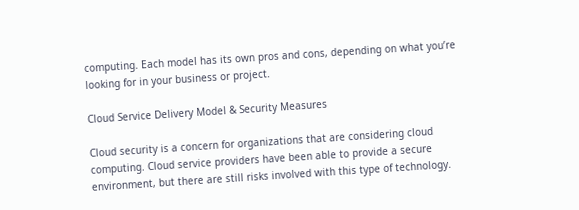computing. Each model has its own pros and cons, depending on what you’re looking for in your business or project.

Cloud Service Delivery Model & Security Measures

Cloud security is a concern for organizations that are considering cloud computing. Cloud service providers have been able to provide a secure environment, but there are still risks involved with this type of technology.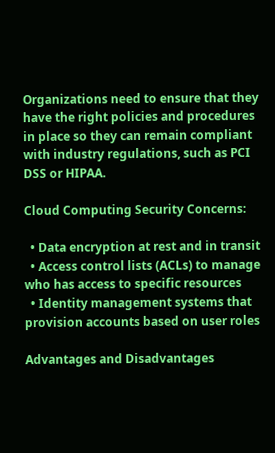Organizations need to ensure that they have the right policies and procedures in place so they can remain compliant with industry regulations, such as PCI DSS or HIPAA.

Cloud Computing Security Concerns:

  • Data encryption at rest and in transit
  • Access control lists (ACLs) to manage who has access to specific resources
  • Identity management systems that provision accounts based on user roles

Advantages and Disadvantages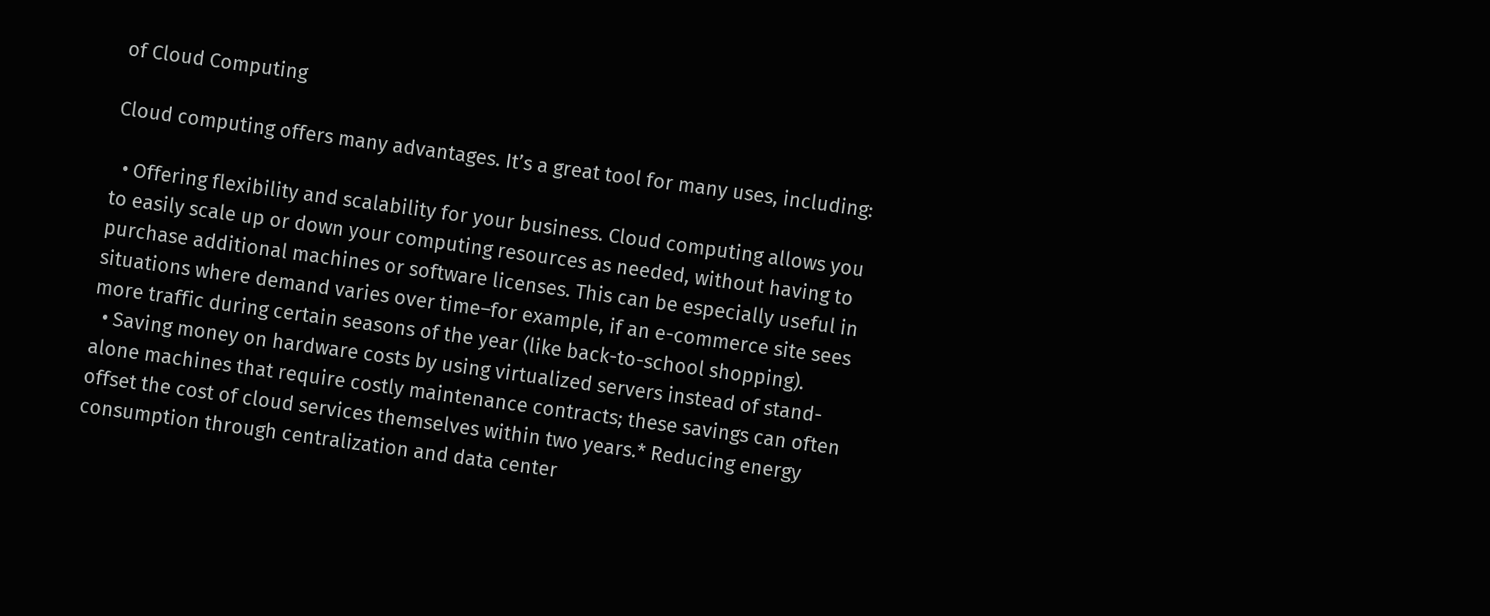of Cloud Computing

Cloud computing offers many advantages. It’s a great tool for many uses, including:

  • Offering flexibility and scalability for your business. Cloud computing allows you to easily scale up or down your computing resources as needed, without having to purchase additional machines or software licenses. This can be especially useful in situations where demand varies over time–for example, if an e-commerce site sees more traffic during certain seasons of the year (like back-to-school shopping).
  • Saving money on hardware costs by using virtualized servers instead of stand-alone machines that require costly maintenance contracts; these savings can often offset the cost of cloud services themselves within two years.* Reducing energy consumption through centralization and data center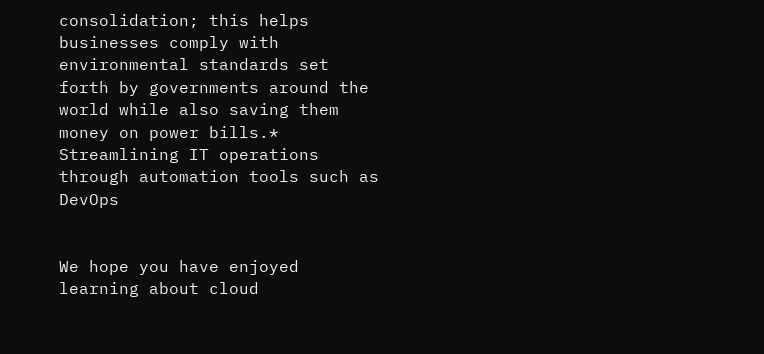consolidation; this helps businesses comply with environmental standards set forth by governments around the world while also saving them money on power bills.* Streamlining IT operations through automation tools such as DevOps


We hope you have enjoyed learning about cloud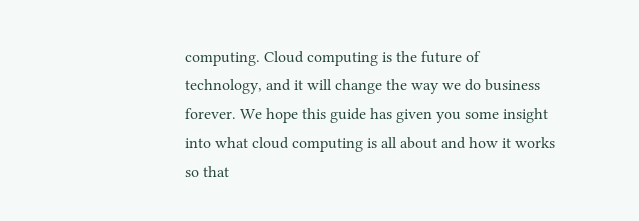computing. Cloud computing is the future of technology, and it will change the way we do business forever. We hope this guide has given you some insight into what cloud computing is all about and how it works so that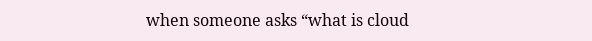when someone asks “what is cloud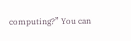computing?” You can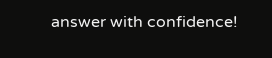answer with confidence!